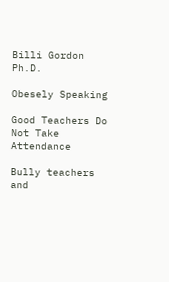Billi Gordon Ph.D.

Obesely Speaking

Good Teachers Do Not Take Attendance

Bully teachers and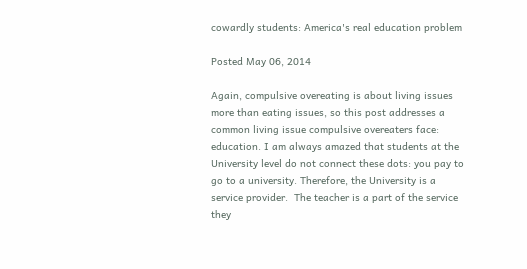cowardly students: America's real education problem

Posted May 06, 2014

Again, compulsive overeating is about living issues more than eating issues, so this post addresses a common living issue compulsive overeaters face: education. I am always amazed that students at the University level do not connect these dots: you pay to go to a university. Therefore, the University is a service provider.  The teacher is a part of the service they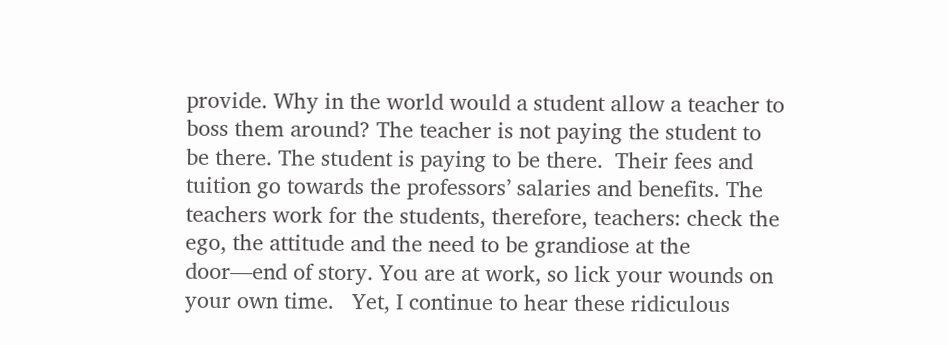provide. Why in the world would a student allow a teacher to boss them around? The teacher is not paying the student to be there. The student is paying to be there.  Their fees and tuition go towards the professors’ salaries and benefits. The teachers work for the students, therefore, teachers: check the ego, the attitude and the need to be grandiose at the door—end of story. You are at work, so lick your wounds on your own time.   Yet, I continue to hear these ridiculous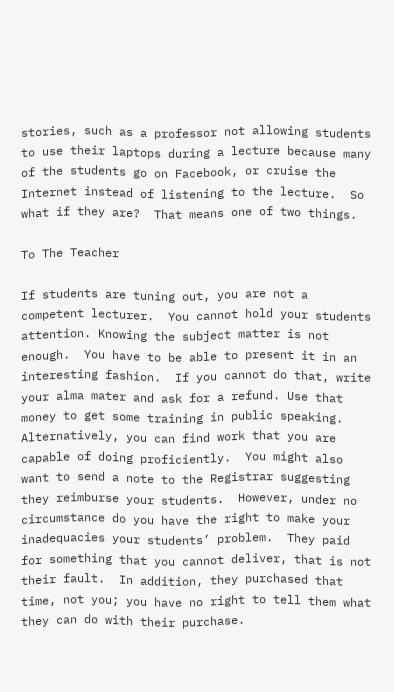stories, such as a professor not allowing students to use their laptops during a lecture because many of the students go on Facebook, or cruise the Internet instead of listening to the lecture.  So what if they are?  That means one of two things.

To The Teacher

If students are tuning out, you are not a competent lecturer.  You cannot hold your students attention. Knowing the subject matter is not enough.  You have to be able to present it in an interesting fashion.  If you cannot do that, write your alma mater and ask for a refund. Use that money to get some training in public speaking.  Alternatively, you can find work that you are capable of doing proficiently.  You might also want to send a note to the Registrar suggesting they reimburse your students.  However, under no circumstance do you have the right to make your inadequacies your students’ problem.  They paid for something that you cannot deliver, that is not their fault.  In addition, they purchased that time, not you; you have no right to tell them what they can do with their purchase.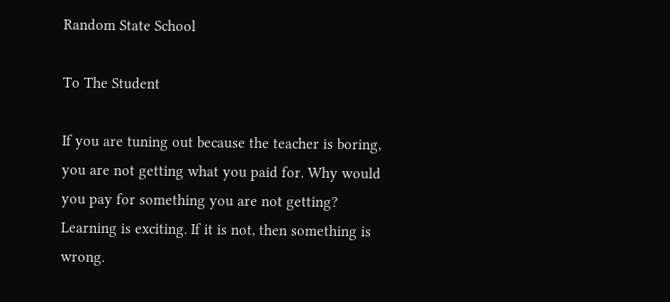Random State School

To The Student

If you are tuning out because the teacher is boring, you are not getting what you paid for. Why would you pay for something you are not getting? Learning is exciting. If it is not, then something is wrong.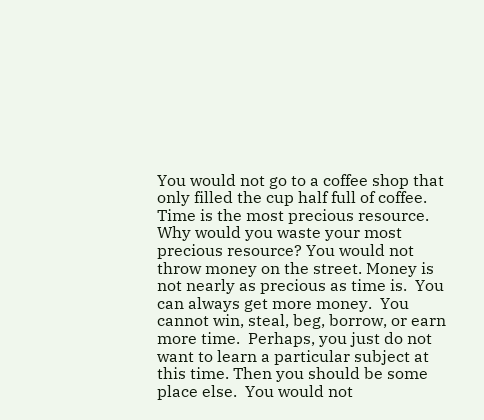You would not go to a coffee shop that only filled the cup half full of coffee.  Time is the most precious resource.  Why would you waste your most precious resource? You would not throw money on the street. Money is not nearly as precious as time is.  You can always get more money.  You cannot win, steal, beg, borrow, or earn more time.  Perhaps, you just do not want to learn a particular subject at this time. Then you should be some place else.  You would not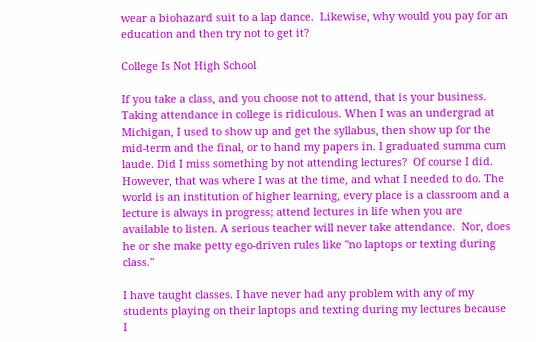wear a biohazard suit to a lap dance.  Likewise, why would you pay for an education and then try not to get it?

College Is Not High School

If you take a class, and you choose not to attend, that is your business. Taking attendance in college is ridiculous. When I was an undergrad at Michigan, I used to show up and get the syllabus, then show up for the mid-term and the final, or to hand my papers in. I graduated summa cum laude. Did I miss something by not attending lectures?  Of course I did. However, that was where I was at the time, and what I needed to do. The world is an institution of higher learning, every place is a classroom and a lecture is always in progress; attend lectures in life when you are available to listen. A serious teacher will never take attendance.  Nor, does he or she make petty ego-driven rules like "no laptops or texting during class."

I have taught classes. I have never had any problem with any of my students playing on their laptops and texting during my lectures because I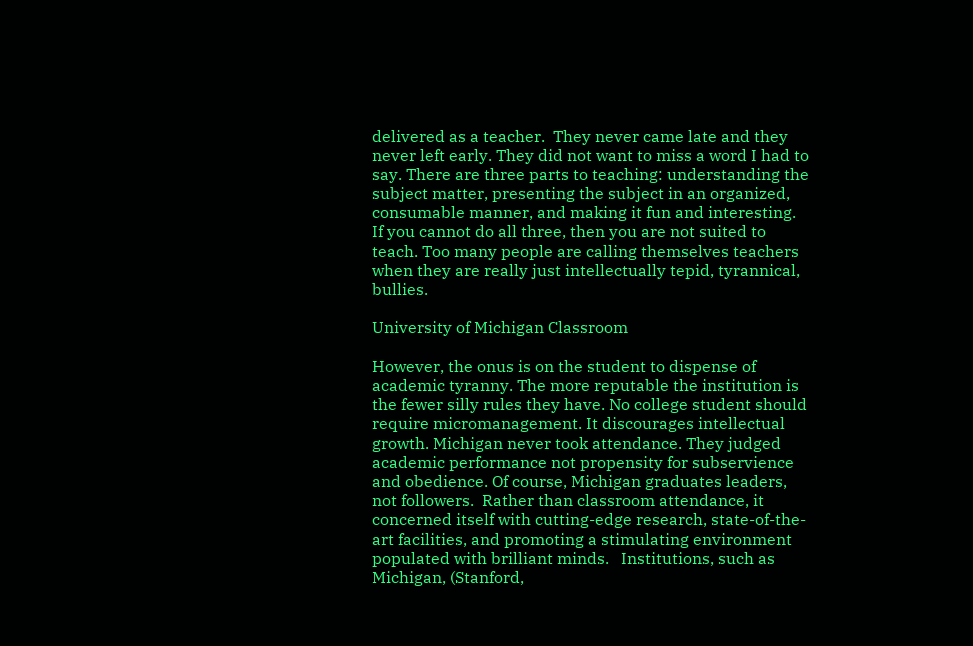delivered as a teacher.  They never came late and they never left early. They did not want to miss a word I had to say. There are three parts to teaching: understanding the subject matter, presenting the subject in an organized, consumable manner, and making it fun and interesting.  If you cannot do all three, then you are not suited to teach. Too many people are calling themselves teachers when they are really just intellectually tepid, tyrannical, bullies.

University of Michigan Classroom

However, the onus is on the student to dispense of academic tyranny. The more reputable the institution is the fewer silly rules they have. No college student should require micromanagement. It discourages intellectual growth. Michigan never took attendance. They judged academic performance not propensity for subservience and obedience. Of course, Michigan graduates leaders, not followers.  Rather than classroom attendance, it concerned itself with cutting-edge research, state-of-the-art facilities, and promoting a stimulating environment populated with brilliant minds.   Institutions, such as Michigan, (Stanford,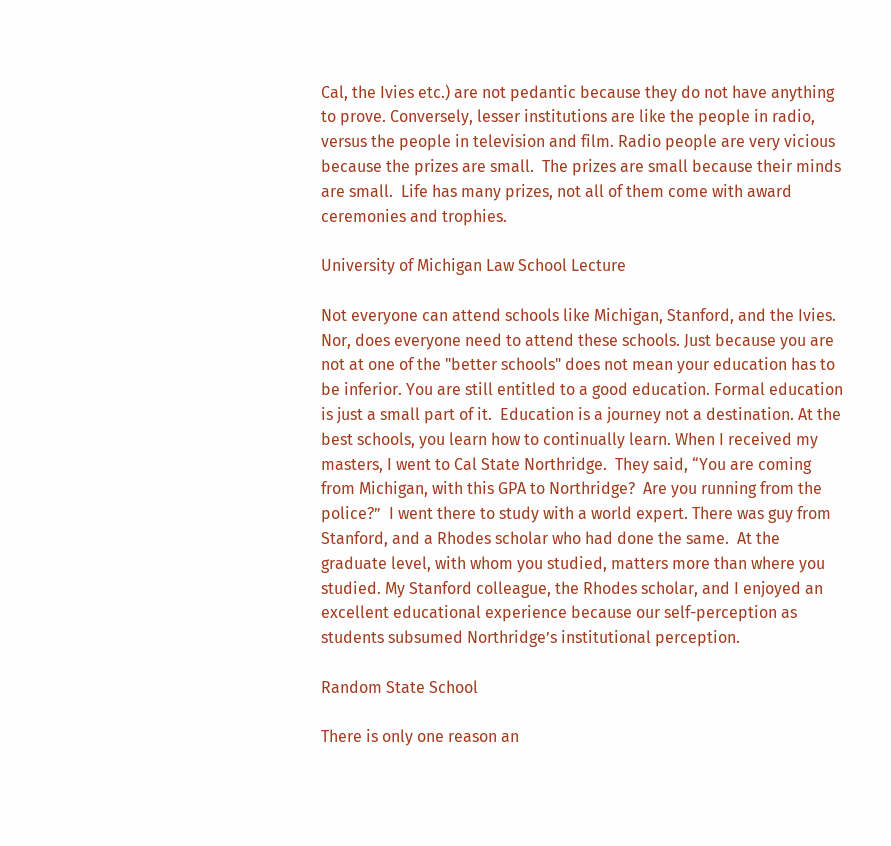Cal, the Ivies etc.) are not pedantic because they do not have anything to prove. Conversely, lesser institutions are like the people in radio, versus the people in television and film. Radio people are very vicious because the prizes are small.  The prizes are small because their minds are small.  Life has many prizes, not all of them come with award ceremonies and trophies.

University of Michigan Law School Lecture

Not everyone can attend schools like Michigan, Stanford, and the Ivies. Nor, does everyone need to attend these schools. Just because you are not at one of the "better schools" does not mean your education has to be inferior. You are still entitled to a good education. Formal education is just a small part of it.  Education is a journey not a destination. At the best schools, you learn how to continually learn. When I received my masters, I went to Cal State Northridge.  They said, “You are coming from Michigan, with this GPA to Northridge?  Are you running from the police?”  I went there to study with a world expert. There was guy from Stanford, and a Rhodes scholar who had done the same.  At the graduate level, with whom you studied, matters more than where you studied. My Stanford colleague, the Rhodes scholar, and I enjoyed an excellent educational experience because our self-perception as students subsumed Northridge’s institutional perception.

Random State School

There is only one reason an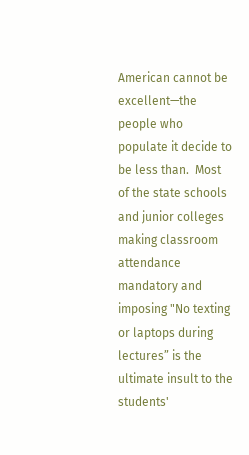American cannot be excellent—the people who populate it decide to be less than.  Most of the state schools and junior colleges making classroom attendance mandatory and imposing "No texting or laptops during lectures” is the ultimate insult to the students'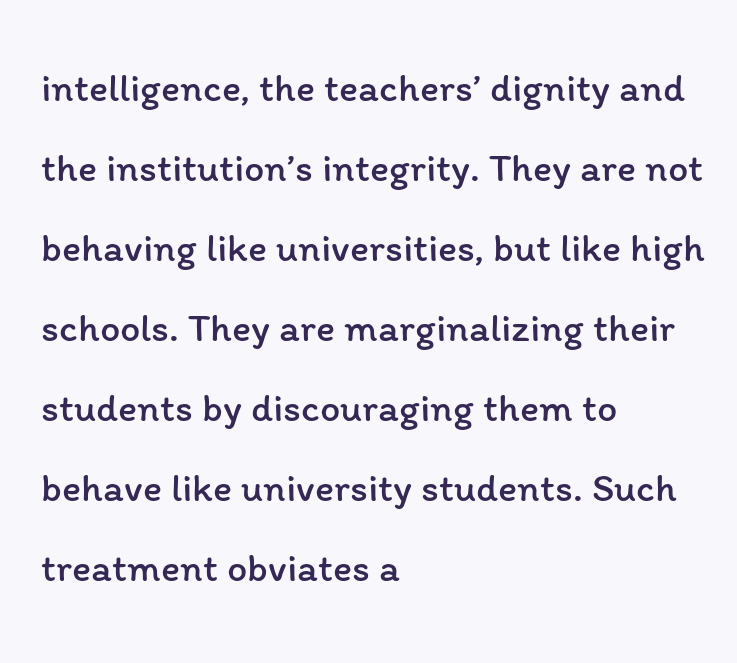intelligence, the teachers’ dignity and the institution’s integrity. They are not behaving like universities, but like high schools. They are marginalizing their students by discouraging them to behave like university students. Such treatment obviates a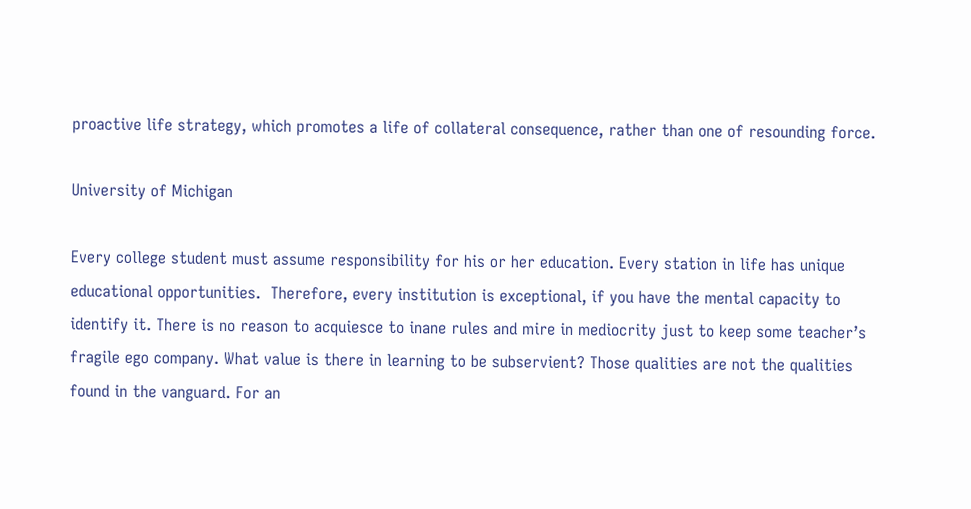proactive life strategy, which promotes a life of collateral consequence, rather than one of resounding force.

University of Michigan

Every college student must assume responsibility for his or her education. Every station in life has unique educational opportunities.  Therefore, every institution is exceptional, if you have the mental capacity to identify it. There is no reason to acquiesce to inane rules and mire in mediocrity just to keep some teacher’s fragile ego company. What value is there in learning to be subservient? Those qualities are not the qualities found in the vanguard. For an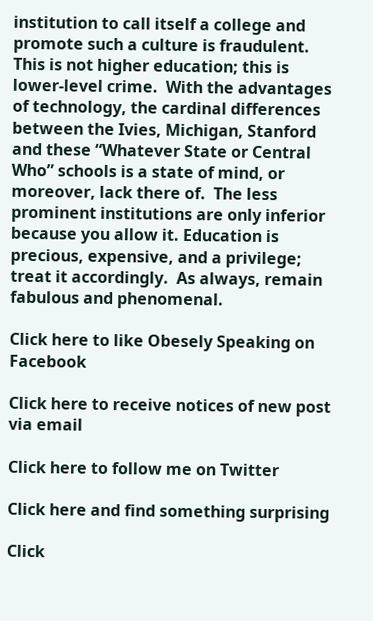institution to call itself a college and promote such a culture is fraudulent. This is not higher education; this is lower-level crime.  With the advantages of technology, the cardinal differences between the Ivies, Michigan, Stanford and these “Whatever State or Central Who” schools is a state of mind, or moreover, lack there of.  The less prominent institutions are only inferior because you allow it. Education is precious, expensive, and a privilege; treat it accordingly.  As always, remain fabulous and phenomenal.

Click here to like Obesely Speaking on Facebook

Click here to receive notices of new post via email

Click here to follow me on Twitter

Click here and find something surprising

Click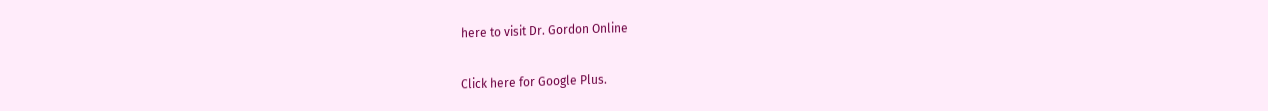here to visit Dr. Gordon Online

Click here for Google Plus.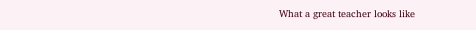What a great teacher looks like